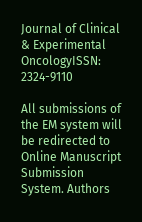Journal of Clinical & Experimental OncologyISSN: 2324-9110

All submissions of the EM system will be redirected to Online Manuscript Submission System. Authors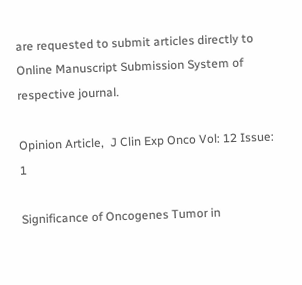are requested to submit articles directly to Online Manuscript Submission System of respective journal.

Opinion Article,  J Clin Exp Onco Vol: 12 Issue: 1

Significance of Oncogenes Tumor in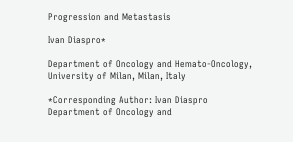Progression and Metastasis

Ivan Diaspro*

Department of Oncology and Hemato-Oncology, University of Milan, Milan, Italy

*Corresponding Author: Ivan Diaspro
Department of Oncology and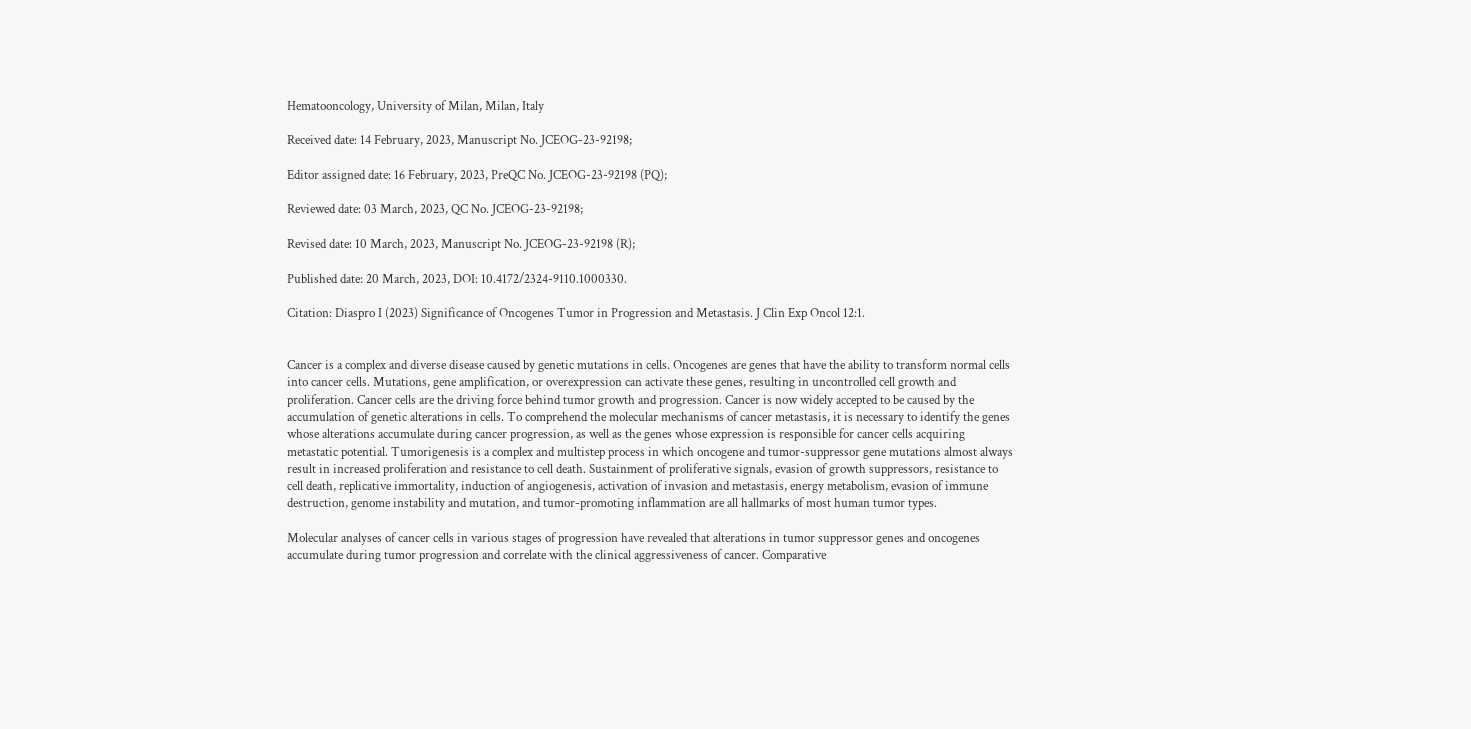Hematooncology, University of Milan, Milan, Italy

Received date: 14 February, 2023, Manuscript No. JCEOG-23-92198;

Editor assigned date: 16 February, 2023, PreQC No. JCEOG-23-92198 (PQ);

Reviewed date: 03 March, 2023, QC No. JCEOG-23-92198;

Revised date: 10 March, 2023, Manuscript No. JCEOG-23-92198 (R);

Published date: 20 March, 2023, DOI: 10.4172/2324-9110.1000330.

Citation: Diaspro I (2023) Significance of Oncogenes Tumor in Progression and Metastasis. J Clin Exp Oncol 12:1.


Cancer is a complex and diverse disease caused by genetic mutations in cells. Oncogenes are genes that have the ability to transform normal cells into cancer cells. Mutations, gene amplification, or overexpression can activate these genes, resulting in uncontrolled cell growth and proliferation. Cancer cells are the driving force behind tumor growth and progression. Cancer is now widely accepted to be caused by the accumulation of genetic alterations in cells. To comprehend the molecular mechanisms of cancer metastasis, it is necessary to identify the genes whose alterations accumulate during cancer progression, as well as the genes whose expression is responsible for cancer cells acquiring metastatic potential. Tumorigenesis is a complex and multistep process in which oncogene and tumor-suppressor gene mutations almost always result in increased proliferation and resistance to cell death. Sustainment of proliferative signals, evasion of growth suppressors, resistance to cell death, replicative immortality, induction of angiogenesis, activation of invasion and metastasis, energy metabolism, evasion of immune destruction, genome instability and mutation, and tumor-promoting inflammation are all hallmarks of most human tumor types.

Molecular analyses of cancer cells in various stages of progression have revealed that alterations in tumor suppressor genes and oncogenes accumulate during tumor progression and correlate with the clinical aggressiveness of cancer. Comparative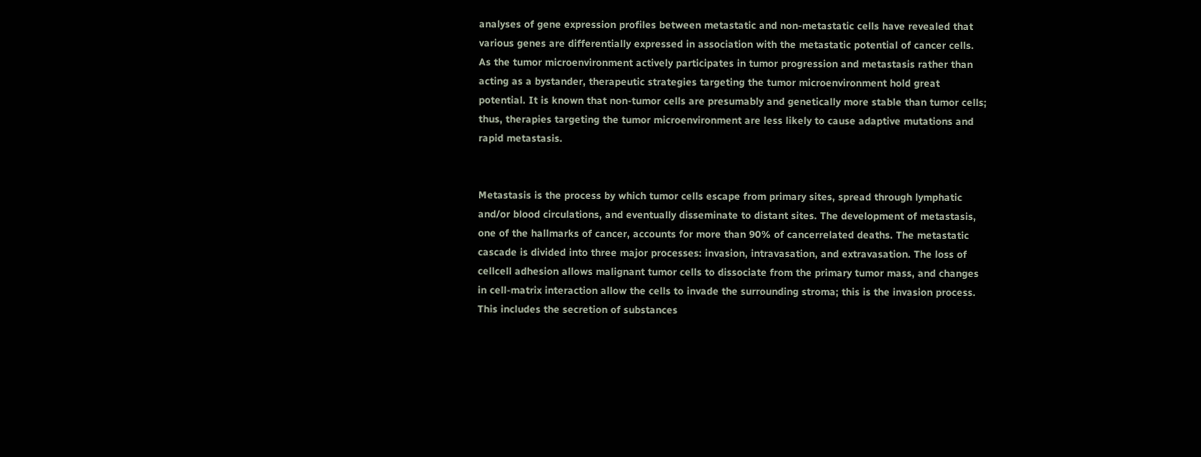analyses of gene expression profiles between metastatic and non-metastatic cells have revealed that various genes are differentially expressed in association with the metastatic potential of cancer cells. As the tumor microenvironment actively participates in tumor progression and metastasis rather than acting as a bystander, therapeutic strategies targeting the tumor microenvironment hold great potential. It is known that non-tumor cells are presumably and genetically more stable than tumor cells; thus, therapies targeting the tumor microenvironment are less likely to cause adaptive mutations and rapid metastasis.


Metastasis is the process by which tumor cells escape from primary sites, spread through lymphatic and/or blood circulations, and eventually disseminate to distant sites. The development of metastasis, one of the hallmarks of cancer, accounts for more than 90% of cancerrelated deaths. The metastatic cascade is divided into three major processes: invasion, intravasation, and extravasation. The loss of cellcell adhesion allows malignant tumor cells to dissociate from the primary tumor mass, and changes in cell-matrix interaction allow the cells to invade the surrounding stroma; this is the invasion process. This includes the secretion of substances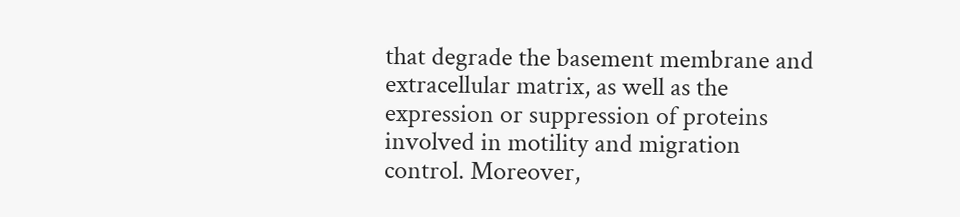that degrade the basement membrane and extracellular matrix, as well as the expression or suppression of proteins involved in motility and migration control. Moreover,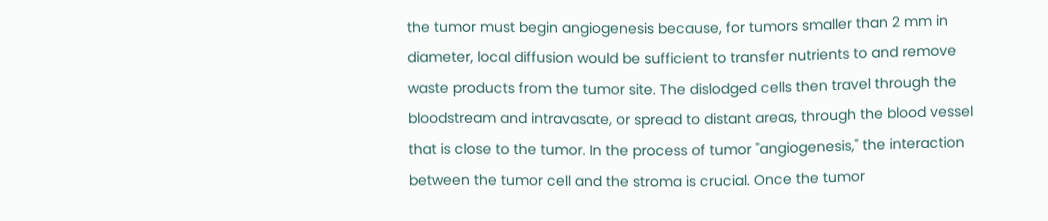the tumor must begin angiogenesis because, for tumors smaller than 2 mm in diameter, local diffusion would be sufficient to transfer nutrients to and remove waste products from the tumor site. The dislodged cells then travel through the bloodstream and intravasate, or spread to distant areas, through the blood vessel that is close to the tumor. In the process of tumor "angiogenesis," the interaction between the tumor cell and the stroma is crucial. Once the tumor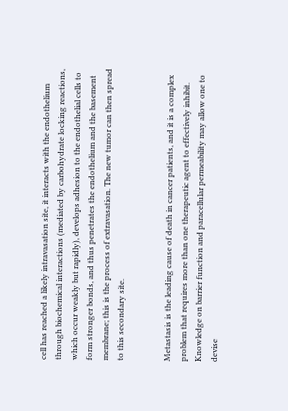cell has reached a likely intravasation site, it interacts with the endothelium through biochemical interactions (mediated by carbohydrate locking reactions, which occur weakly but rapidly), develops adhesion to the endothelial cells to form stronger bonds, and thus penetrates the endothelium and the basement membrane; this is the process of extravasation. The new tumor can then spread to this secondary site.


Metastasis is the leading cause of death in cancer patients, and it is a complex problem that requires more than one therapeutic agent to effectively inhibit. Knowledge on barrier function and paracellular permeability may allow one to devise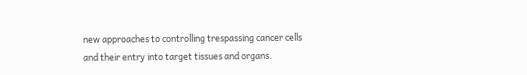new approaches to controlling trespassing cancer cells and their entry into target tissues and organs.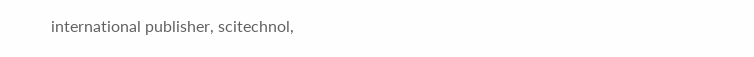international publisher, scitechnol,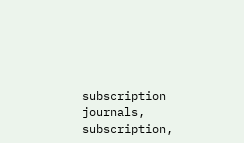subscription journals, subscription,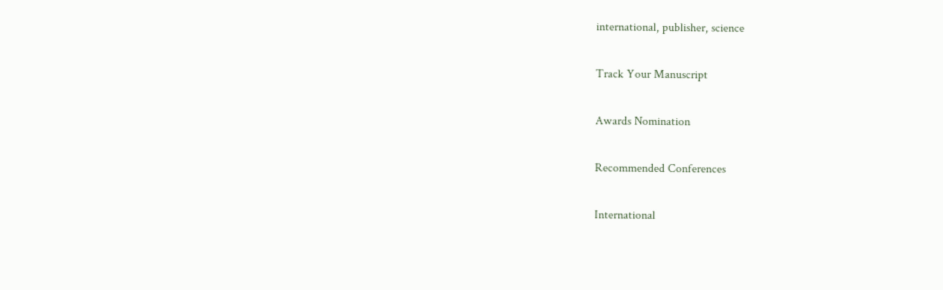international, publisher, science

Track Your Manuscript

Awards Nomination

Recommended Conferences

International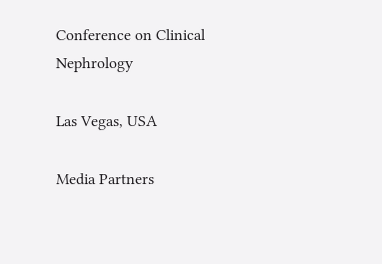Conference on Clinical Nephrology

Las Vegas, USA

Media Partners